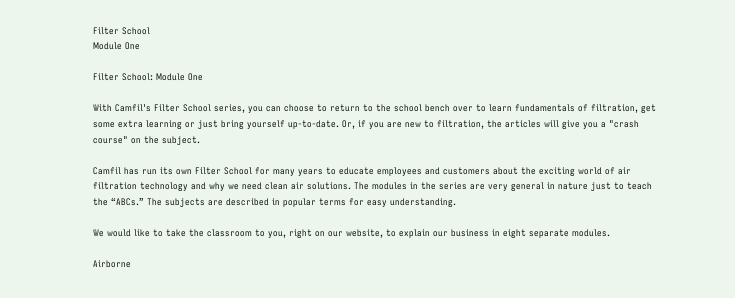Filter School
Module One

Filter School: Module One

With Camfil's Filter School series, you can choose to return to the school bench over to learn fundamentals of filtration, get some extra learning or just bring yourself up-to-date. Or, if you are new to filtration, the articles will give you a "crash course" on the subject.

Camfil has run its own Filter School for many years to educate employees and customers about the exciting world of air filtration technology and why we need clean air solutions. The modules in the series are very general in nature just to teach the “ABCs.” The subjects are described in popular terms for easy understanding.

We would like to take the classroom to you, right on our website, to explain our business in eight separate modules.

Airborne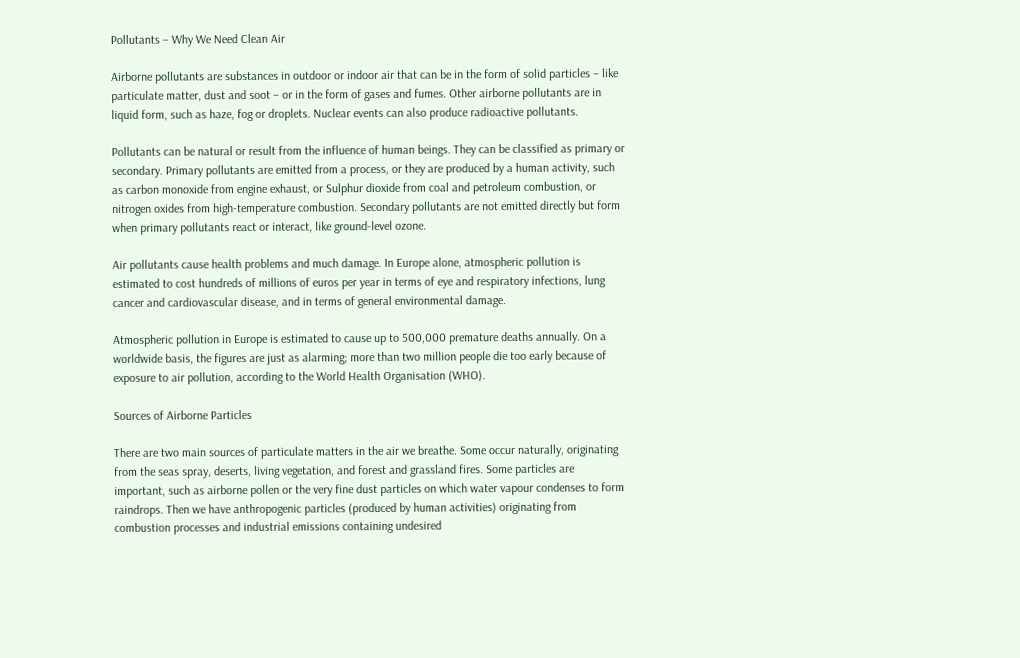Pollutants – Why We Need Clean Air

Airborne pollutants are substances in outdoor or indoor air that can be in the form of solid particles – like particulate matter, dust and soot – or in the form of gases and fumes. Other airborne pollutants are in liquid form, such as haze, fog or droplets. Nuclear events can also produce radioactive pollutants.

Pollutants can be natural or result from the influence of human beings. They can be classified as primary or secondary. Primary pollutants are emitted from a process, or they are produced by a human activity, such as carbon monoxide from engine exhaust, or Sulphur dioxide from coal and petroleum combustion, or nitrogen oxides from high-temperature combustion. Secondary pollutants are not emitted directly but form when primary pollutants react or interact, like ground-level ozone.

Air pollutants cause health problems and much damage. In Europe alone, atmospheric pollution is estimated to cost hundreds of millions of euros per year in terms of eye and respiratory infections, lung cancer and cardiovascular disease, and in terms of general environmental damage.

Atmospheric pollution in Europe is estimated to cause up to 500,000 premature deaths annually. On a worldwide basis, the figures are just as alarming; more than two million people die too early because of exposure to air pollution, according to the World Health Organisation (WHO).

Sources of Airborne Particles

There are two main sources of particulate matters in the air we breathe. Some occur naturally, originating from the seas spray, deserts, living vegetation, and forest and grassland fires. Some particles are important, such as airborne pollen or the very fine dust particles on which water vapour condenses to form raindrops. Then we have anthropogenic particles (produced by human activities) originating from combustion processes and industrial emissions containing undesired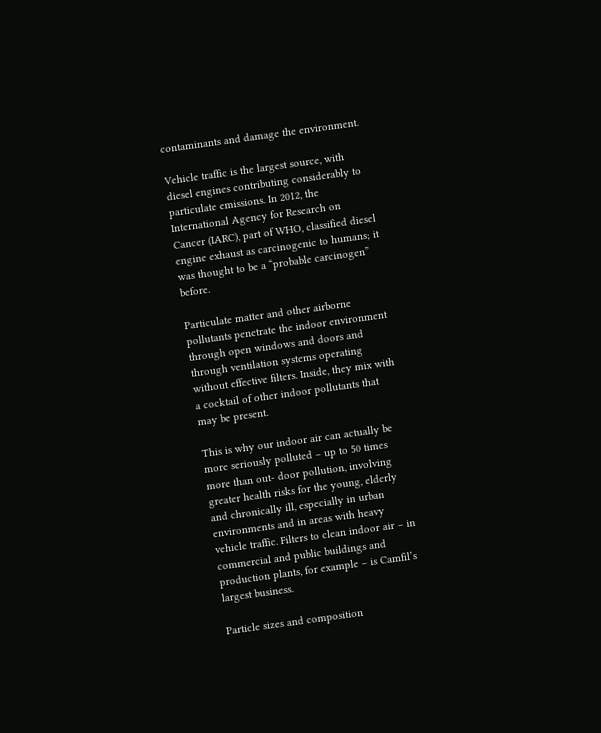contaminants and damage the environment.

Vehicle traffic is the largest source, with diesel engines contributing considerably to particulate emissions. In 2012, the International Agency for Research on Cancer (IARC), part of WHO, classified diesel engine exhaust as carcinogenic to humans; it was thought to be a “probable carcinogen” before.

Particulate matter and other airborne pollutants penetrate the indoor environment through open windows and doors and through ventilation systems operating without effective filters. Inside, they mix with a cocktail of other indoor pollutants that may be present.

This is why our indoor air can actually be more seriously polluted – up to 50 times more than out- door pollution, involving greater health risks for the young, elderly and chronically ill, especially in urban environments and in areas with heavy vehicle traffic. Filters to clean indoor air – in commercial and public buildings and production plants, for example – is Camfil’s largest business.

Particle sizes and composition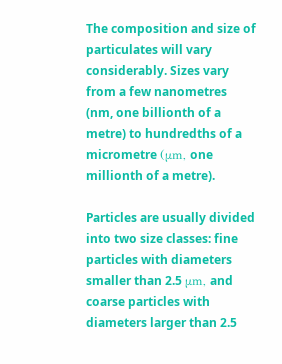The composition and size of particulates will vary considerably. Sizes vary from a few nanometres (nm, one billionth of a metre) to hundredths of a micrometre (μm, one millionth of a metre).

Particles are usually divided into two size classes: fine particles with diameters smaller than 2.5 μm, and coarse particles with diameters larger than 2.5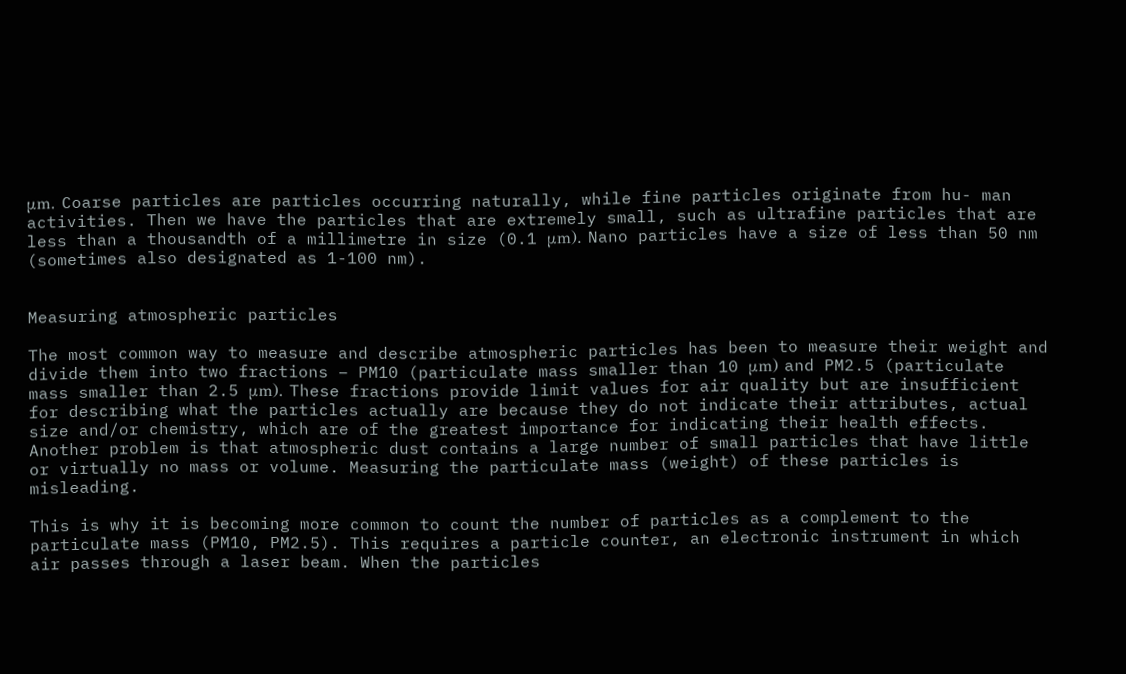μm. Coarse particles are particles occurring naturally, while fine particles originate from hu- man activities. Then we have the particles that are extremely small, such as ultrafine particles that are less than a thousandth of a millimetre in size (0.1 μm). Nano particles have a size of less than 50 nm (sometimes also designated as 1-100 nm).


Measuring atmospheric particles

The most common way to measure and describe atmospheric particles has been to measure their weight and divide them into two fractions – PM10 (particulate mass smaller than 10 μm) and PM2.5 (particulate mass smaller than 2.5 μm). These fractions provide limit values for air quality but are insufficient for describing what the particles actually are because they do not indicate their attributes, actual size and/or chemistry, which are of the greatest importance for indicating their health effects. Another problem is that atmospheric dust contains a large number of small particles that have little or virtually no mass or volume. Measuring the particulate mass (weight) of these particles is misleading.

This is why it is becoming more common to count the number of particles as a complement to the particulate mass (PM10, PM2.5). This requires a particle counter, an electronic instrument in which air passes through a laser beam. When the particles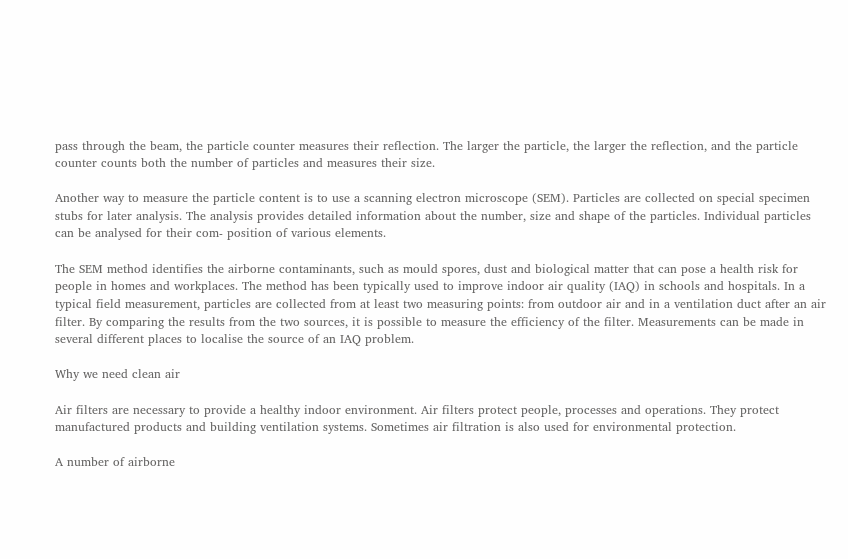pass through the beam, the particle counter measures their reflection. The larger the particle, the larger the reflection, and the particle counter counts both the number of particles and measures their size.

Another way to measure the particle content is to use a scanning electron microscope (SEM). Particles are collected on special specimen stubs for later analysis. The analysis provides detailed information about the number, size and shape of the particles. Individual particles can be analysed for their com- position of various elements.

The SEM method identifies the airborne contaminants, such as mould spores, dust and biological matter that can pose a health risk for people in homes and workplaces. The method has been typically used to improve indoor air quality (IAQ) in schools and hospitals. In a typical field measurement, particles are collected from at least two measuring points: from outdoor air and in a ventilation duct after an air filter. By comparing the results from the two sources, it is possible to measure the efficiency of the filter. Measurements can be made in several different places to localise the source of an IAQ problem.

Why we need clean air

Air filters are necessary to provide a healthy indoor environment. Air filters protect people, processes and operations. They protect manufactured products and building ventilation systems. Sometimes air filtration is also used for environmental protection.

A number of airborne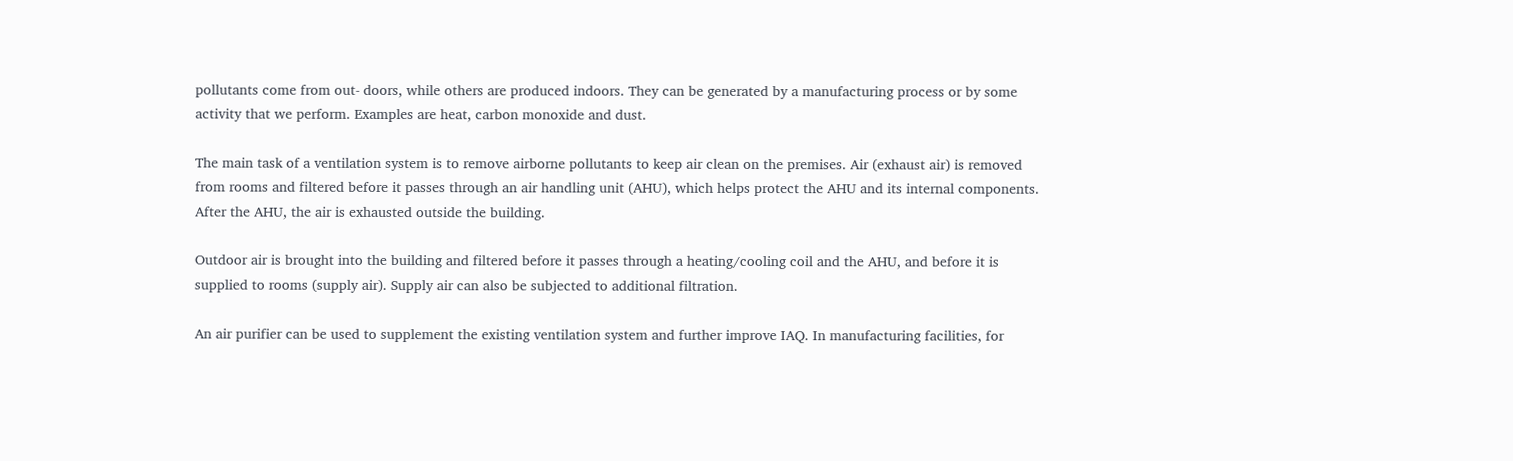pollutants come from out- doors, while others are produced indoors. They can be generated by a manufacturing process or by some activity that we perform. Examples are heat, carbon monoxide and dust.

The main task of a ventilation system is to remove airborne pollutants to keep air clean on the premises. Air (exhaust air) is removed from rooms and filtered before it passes through an air handling unit (AHU), which helps protect the AHU and its internal components. After the AHU, the air is exhausted outside the building.

Outdoor air is brought into the building and filtered before it passes through a heating/cooling coil and the AHU, and before it is supplied to rooms (supply air). Supply air can also be subjected to additional filtration.

An air purifier can be used to supplement the existing ventilation system and further improve IAQ. In manufacturing facilities, for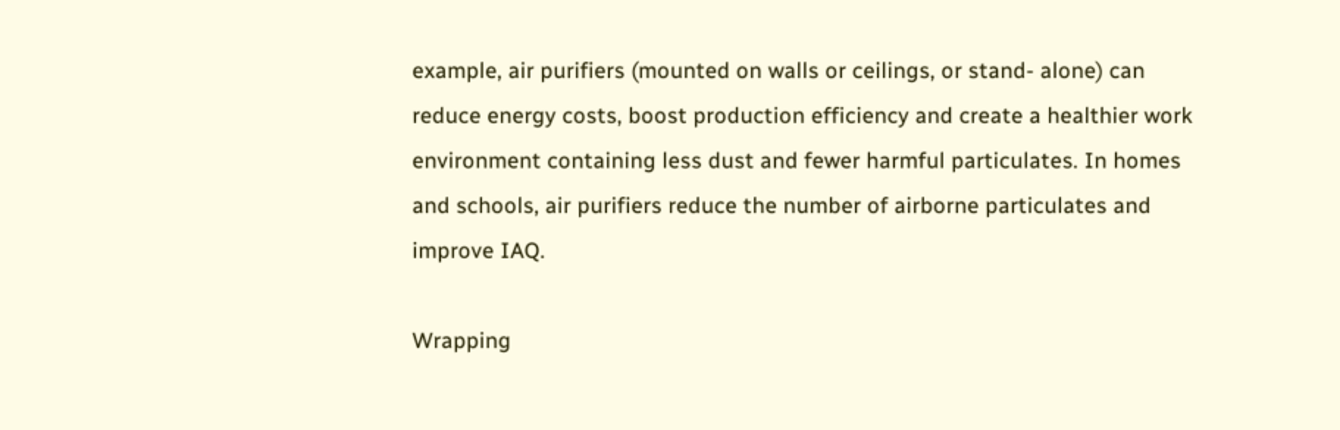example, air purifiers (mounted on walls or ceilings, or stand- alone) can reduce energy costs, boost production efficiency and create a healthier work environment containing less dust and fewer harmful particulates. In homes and schools, air purifiers reduce the number of airborne particulates and improve IAQ.

Wrapping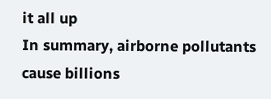it all up
In summary, airborne pollutants cause billions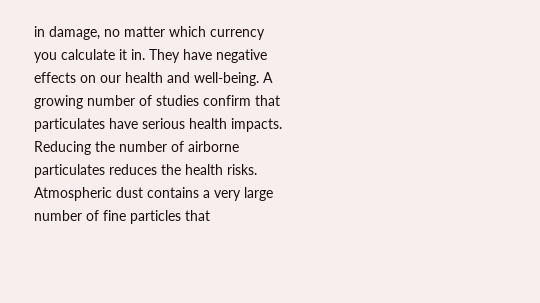in damage, no matter which currency you calculate it in. They have negative effects on our health and well-being. A growing number of studies confirm that particulates have serious health impacts. Reducing the number of airborne particulates reduces the health risks. Atmospheric dust contains a very large number of fine particles that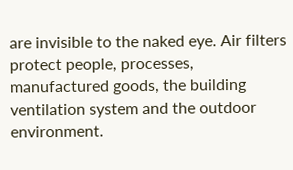are invisible to the naked eye. Air filters protect people, processes, manufactured goods, the building ventilation system and the outdoor environment.